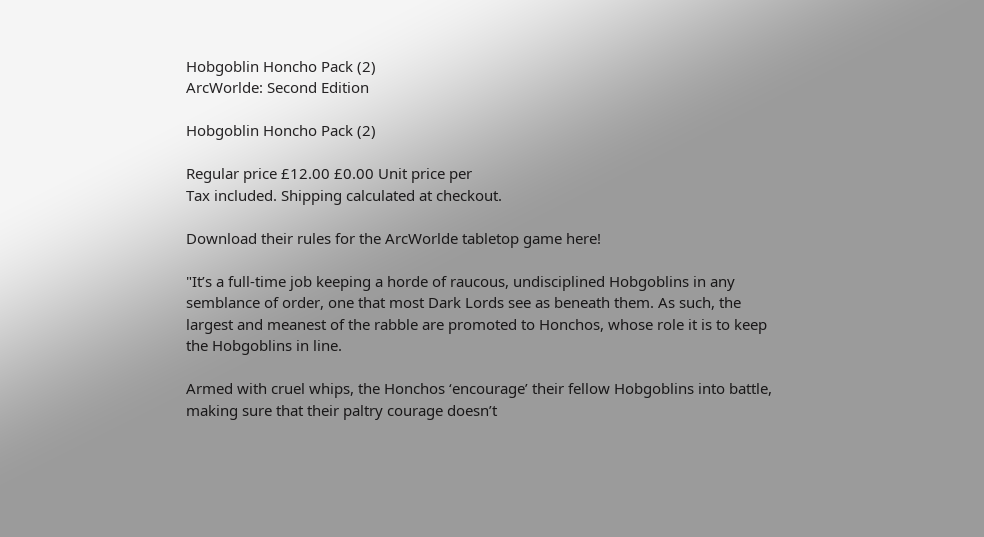Hobgoblin Honcho Pack (2)
ArcWorlde: Second Edition

Hobgoblin Honcho Pack (2)

Regular price £12.00 £0.00 Unit price per
Tax included. Shipping calculated at checkout.

Download their rules for the ArcWorlde tabletop game here!

"It’s a full-time job keeping a horde of raucous, undisciplined Hobgoblins in any semblance of order, one that most Dark Lords see as beneath them. As such, the largest and meanest of the rabble are promoted to Honchos, whose role it is to keep the Hobgoblins in line.

Armed with cruel whips, the Honchos ‘encourage’ their fellow Hobgoblins into battle, making sure that their paltry courage doesn’t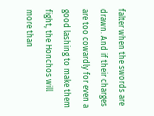falter when the swords are drawn. And if their charges are too cowardly for even a good lashing to make them fight, the Honchos will more than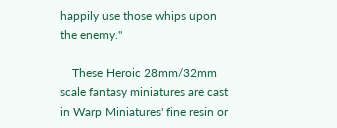happily use those whips upon the enemy."

    These Heroic 28mm/32mm scale fantasy miniatures are cast in Warp Miniatures' fine resin or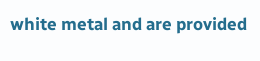white metal and are provided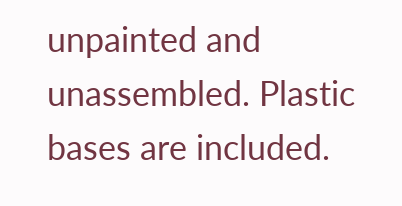unpainted and unassembled. Plastic bases are included.